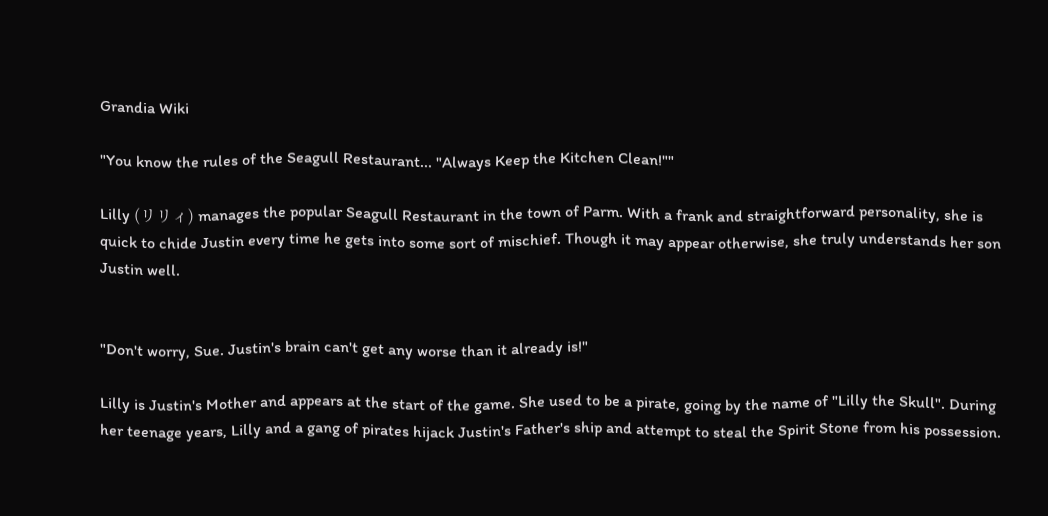Grandia Wiki

"You know the rules of the Seagull Restaurant... "Always Keep the Kitchen Clean!""

Lilly (リリィ) manages the popular Seagull Restaurant in the town of Parm. With a frank and straightforward personality, she is quick to chide Justin every time he gets into some sort of mischief. Though it may appear otherwise, she truly understands her son Justin well.


"Don't worry, Sue. Justin's brain can't get any worse than it already is!"

Lilly is Justin's Mother and appears at the start of the game. She used to be a pirate, going by the name of "Lilly the Skull". During her teenage years, Lilly and a gang of pirates hijack Justin's Father's ship and attempt to steal the Spirit Stone from his possession.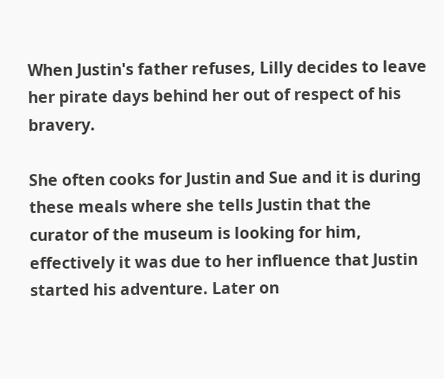When Justin's father refuses, Lilly decides to leave her pirate days behind her out of respect of his bravery.

She often cooks for Justin and Sue and it is during these meals where she tells Justin that the curator of the museum is looking for him, effectively it was due to her influence that Justin started his adventure. Later on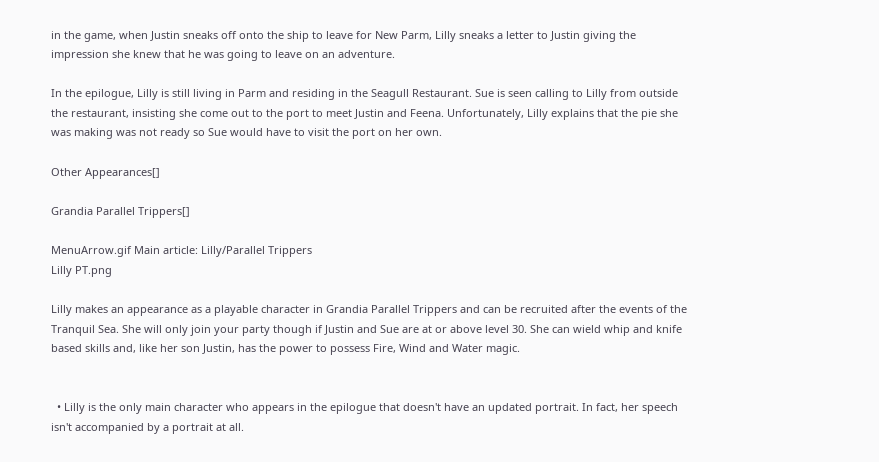in the game, when Justin sneaks off onto the ship to leave for New Parm, Lilly sneaks a letter to Justin giving the impression she knew that he was going to leave on an adventure.

In the epilogue, Lilly is still living in Parm and residing in the Seagull Restaurant. Sue is seen calling to Lilly from outside the restaurant, insisting she come out to the port to meet Justin and Feena. Unfortunately, Lilly explains that the pie she was making was not ready so Sue would have to visit the port on her own.

Other Appearances[]

Grandia Parallel Trippers[]

MenuArrow.gif Main article: Lilly/Parallel Trippers
Lilly PT.png

Lilly makes an appearance as a playable character in Grandia Parallel Trippers and can be recruited after the events of the Tranquil Sea. She will only join your party though if Justin and Sue are at or above level 30. She can wield whip and knife based skills and, like her son Justin, has the power to possess Fire, Wind and Water magic.


  • Lilly is the only main character who appears in the epilogue that doesn't have an updated portrait. In fact, her speech isn't accompanied by a portrait at all.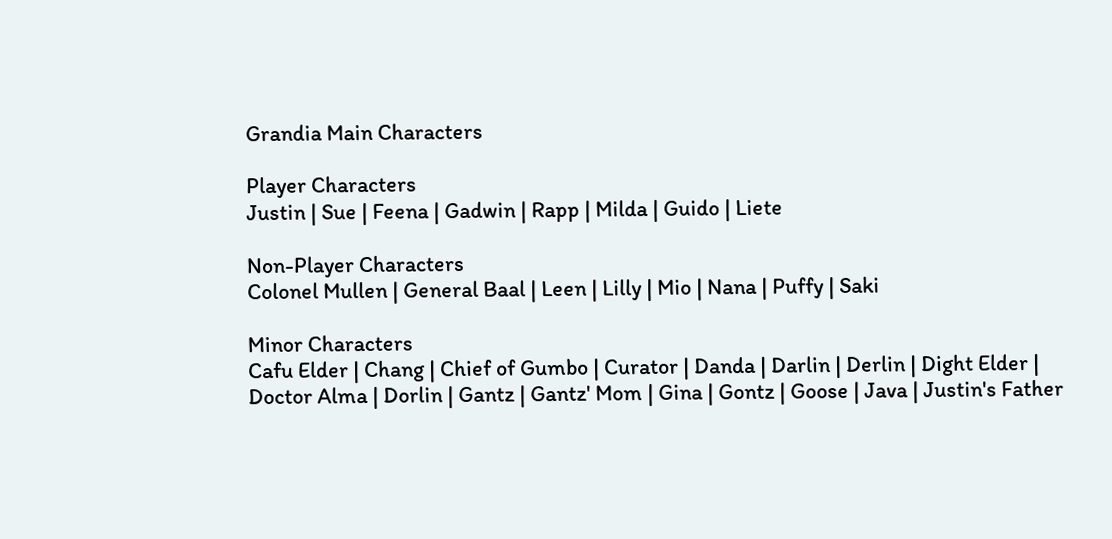Grandia Main Characters

Player Characters
Justin | Sue | Feena | Gadwin | Rapp | Milda | Guido | Liete

Non-Player Characters
Colonel Mullen | General Baal | Leen | Lilly | Mio | Nana | Puffy | Saki

Minor Characters
Cafu Elder | Chang | Chief of Gumbo | Curator | Danda | Darlin | Derlin | Dight Elder | Doctor Alma | Dorlin | Gantz | Gantz' Mom | Gina | Gontz | Goose | Java | Justin's Father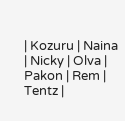| Kozuru | Naina | Nicky | Olva | Pakon | Rem | Tentz |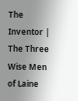The Inventor | The Three Wise Men of Laine